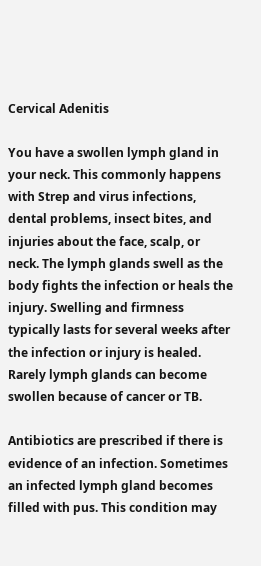Cervical Adenitis

You have a swollen lymph gland in your neck. This commonly happens with Strep and virus infections, dental problems, insect bites, and injuries about the face, scalp, or neck. The lymph glands swell as the body fights the infection or heals the injury. Swelling and firmness typically lasts for several weeks after the infection or injury is healed. Rarely lymph glands can become swollen because of cancer or TB.

Antibiotics are prescribed if there is evidence of an infection. Sometimes an infected lymph gland becomes filled with pus. This condition may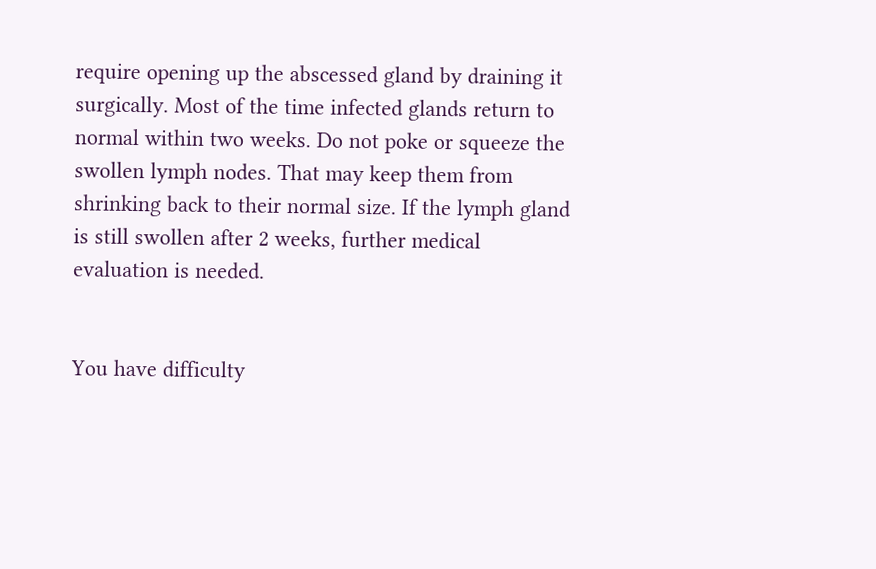require opening up the abscessed gland by draining it surgically. Most of the time infected glands return to normal within two weeks. Do not poke or squeeze the swollen lymph nodes. That may keep them from shrinking back to their normal size. If the lymph gland is still swollen after 2 weeks, further medical evaluation is needed.


You have difficulty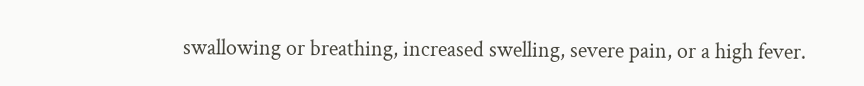swallowing or breathing, increased swelling, severe pain, or a high fever.